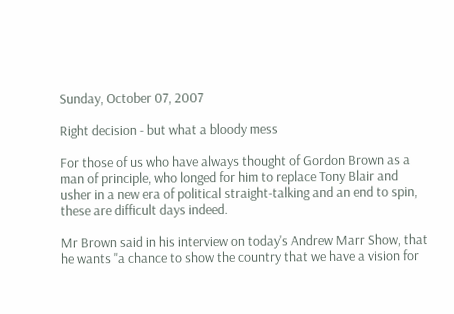Sunday, October 07, 2007

Right decision - but what a bloody mess

For those of us who have always thought of Gordon Brown as a man of principle, who longed for him to replace Tony Blair and usher in a new era of political straight-talking and an end to spin, these are difficult days indeed.

Mr Brown said in his interview on today's Andrew Marr Show, that he wants "a chance to show the country that we have a vision for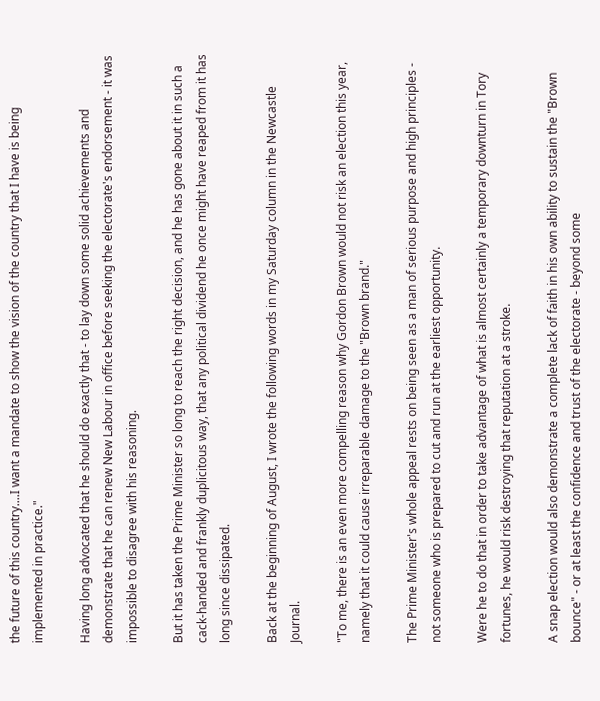the future of this country....I want a mandate to show the vision of the country that I have is being implemented in practice."

Having long advocated that he should do exactly that - to lay down some solid achievements and demonstrate that he can renew New Labour in office before seeking the electorate's endorsement - it was impossible to disagree with his reasoning.

But it has taken the Prime Minister so long to reach the right decision, and he has gone about it in such a cack-handed and frankly duplicitous way, that any political dividend he once might have reaped from it has long since dissipated.

Back at the beginning of August, I wrote the following words in my Saturday column in the Newcastle Journal.

"To me, there is an even more compelling reason why Gordon Brown would not risk an election this year, namely that it could cause irreparable damage to the "Brown brand."

The Prime Minister's whole appeal rests on being seen as a man of serious purpose and high principles - not someone who is prepared to cut and run at the earliest opportunity.

Were he to do that in order to take advantage of what is almost certainly a temporary downturn in Tory fortunes, he would risk destroying that reputation at a stroke.

A snap election would also demonstrate a complete lack of faith in his own ability to sustain the "Brown bounce" - or at least the confidence and trust of the electorate - beyond some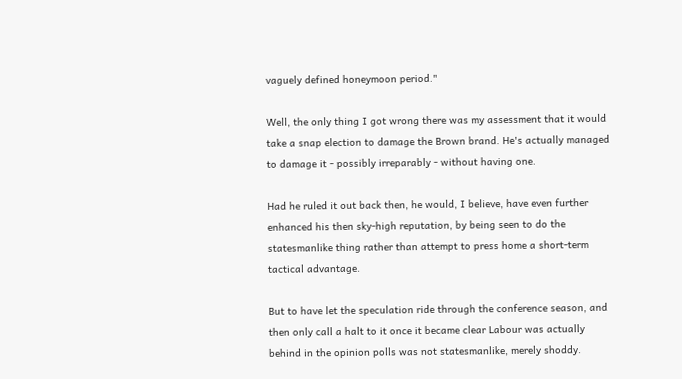vaguely defined honeymoon period."

Well, the only thing I got wrong there was my assessment that it would take a snap election to damage the Brown brand. He's actually managed to damage it - possibly irreparably - without having one.

Had he ruled it out back then, he would, I believe, have even further enhanced his then sky-high reputation, by being seen to do the statesmanlike thing rather than attempt to press home a short-term tactical advantage.

But to have let the speculation ride through the conference season, and then only call a halt to it once it became clear Labour was actually behind in the opinion polls was not statesmanlike, merely shoddy.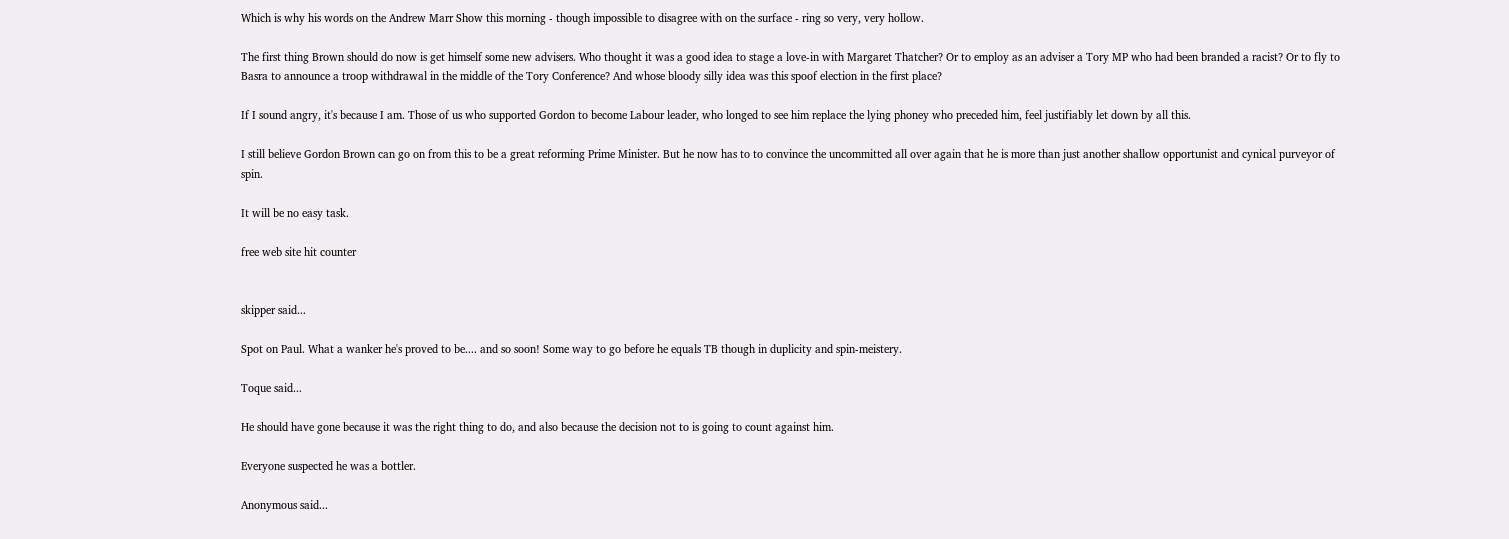Which is why his words on the Andrew Marr Show this morning - though impossible to disagree with on the surface - ring so very, very hollow.

The first thing Brown should do now is get himself some new advisers. Who thought it was a good idea to stage a love-in with Margaret Thatcher? Or to employ as an adviser a Tory MP who had been branded a racist? Or to fly to Basra to announce a troop withdrawal in the middle of the Tory Conference? And whose bloody silly idea was this spoof election in the first place?

If I sound angry, it's because I am. Those of us who supported Gordon to become Labour leader, who longed to see him replace the lying phoney who preceded him, feel justifiably let down by all this.

I still believe Gordon Brown can go on from this to be a great reforming Prime Minister. But he now has to to convince the uncommitted all over again that he is more than just another shallow opportunist and cynical purveyor of spin.

It will be no easy task.

free web site hit counter


skipper said...

Spot on Paul. What a wanker he's proved to be.... and so soon! Some way to go before he equals TB though in duplicity and spin-meistery.

Toque said...

He should have gone because it was the right thing to do, and also because the decision not to is going to count against him.

Everyone suspected he was a bottler.

Anonymous said...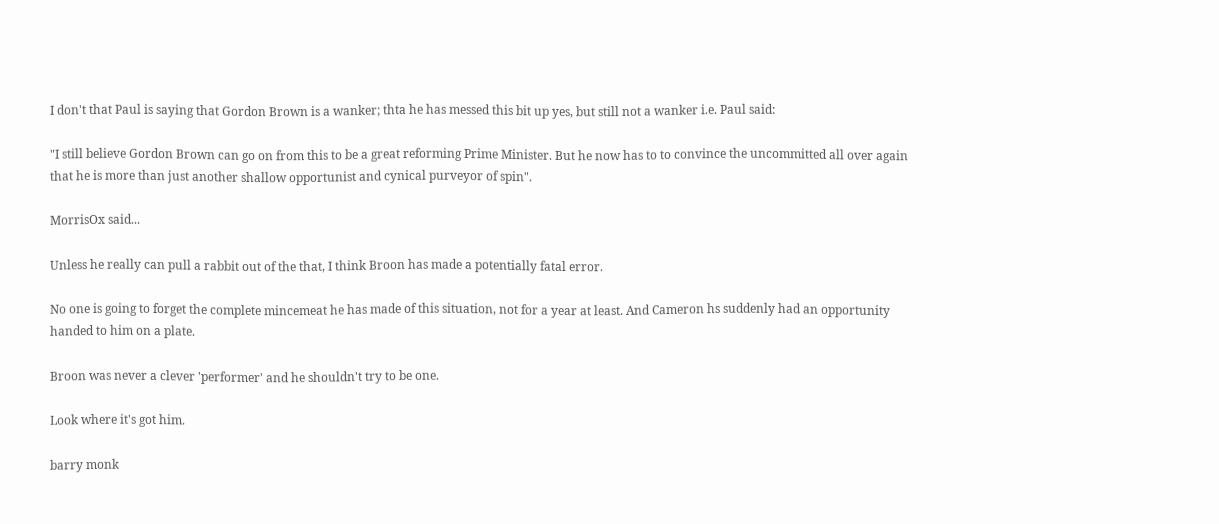I don't that Paul is saying that Gordon Brown is a wanker; thta he has messed this bit up yes, but still not a wanker i.e. Paul said:

"I still believe Gordon Brown can go on from this to be a great reforming Prime Minister. But he now has to to convince the uncommitted all over again that he is more than just another shallow opportunist and cynical purveyor of spin".

MorrisOx said...

Unless he really can pull a rabbit out of the that, I think Broon has made a potentially fatal error.

No one is going to forget the complete mincemeat he has made of this situation, not for a year at least. And Cameron hs suddenly had an opportunity handed to him on a plate.

Broon was never a clever 'performer' and he shouldn't try to be one.

Look where it's got him.

barry monk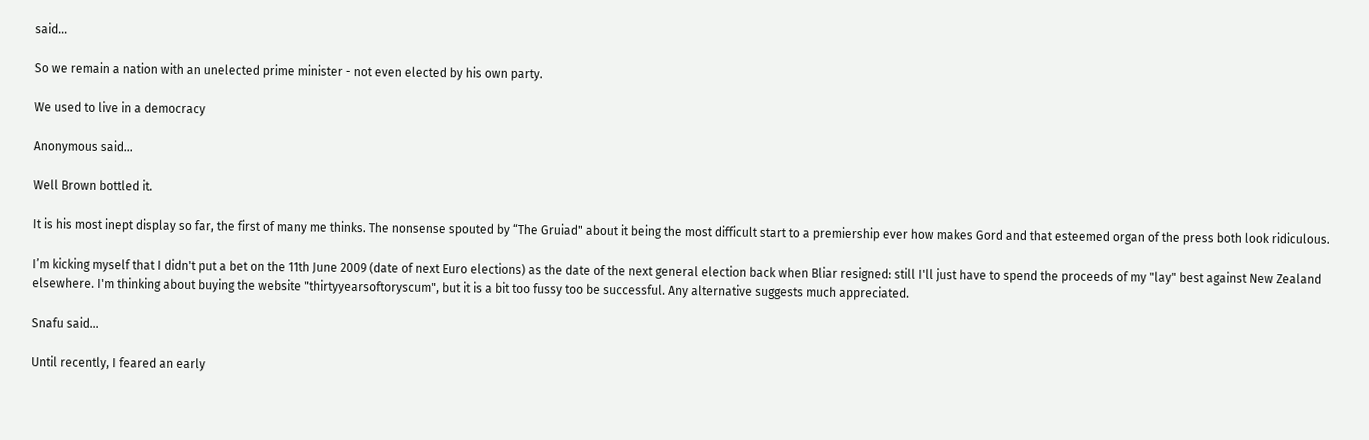said...

So we remain a nation with an unelected prime minister - not even elected by his own party.

We used to live in a democracy

Anonymous said...

Well Brown bottled it.

It is his most inept display so far, the first of many me thinks. The nonsense spouted by “The Gruiad" about it being the most difficult start to a premiership ever how makes Gord and that esteemed organ of the press both look ridiculous.

I’m kicking myself that I didn't put a bet on the 11th June 2009 (date of next Euro elections) as the date of the next general election back when Bliar resigned: still I'll just have to spend the proceeds of my "lay" best against New Zealand elsewhere. I'm thinking about buying the website "thirtyyearsoftoryscum", but it is a bit too fussy too be successful. Any alternative suggests much appreciated.

Snafu said...

Until recently, I feared an early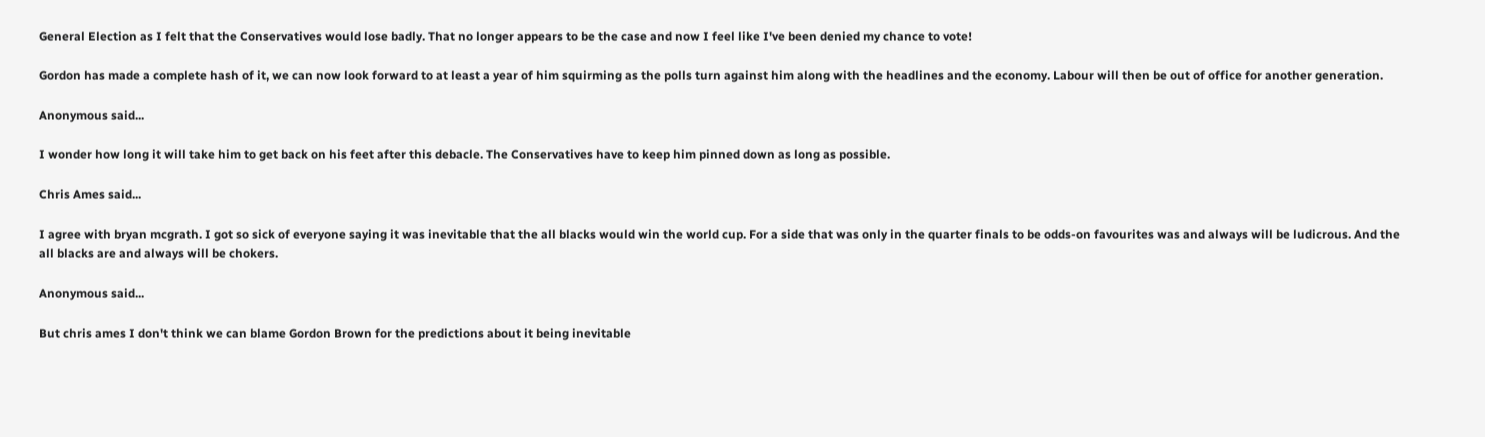General Election as I felt that the Conservatives would lose badly. That no longer appears to be the case and now I feel like I've been denied my chance to vote!

Gordon has made a complete hash of it, we can now look forward to at least a year of him squirming as the polls turn against him along with the headlines and the economy. Labour will then be out of office for another generation.

Anonymous said...

I wonder how long it will take him to get back on his feet after this debacle. The Conservatives have to keep him pinned down as long as possible.

Chris Ames said...

I agree with bryan mcgrath. I got so sick of everyone saying it was inevitable that the all blacks would win the world cup. For a side that was only in the quarter finals to be odds-on favourites was and always will be ludicrous. And the all blacks are and always will be chokers.

Anonymous said...

But chris ames I don't think we can blame Gordon Brown for the predictions about it being inevitable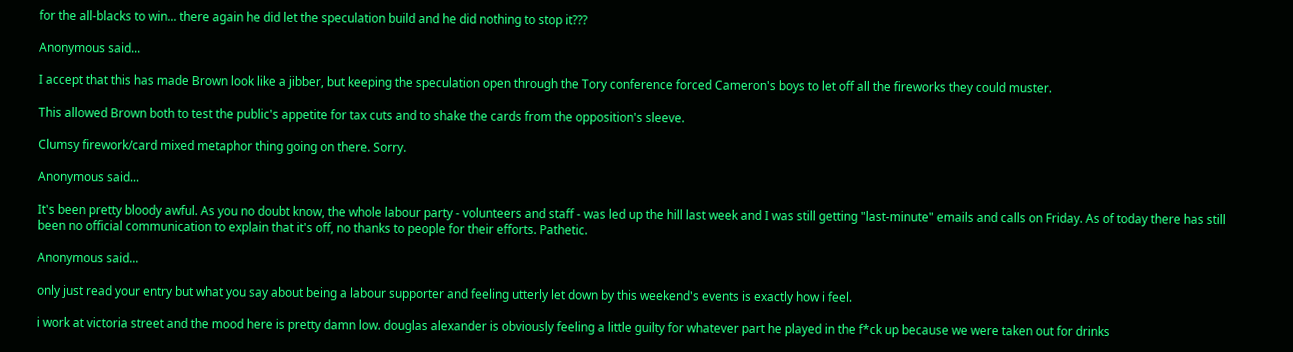for the all-blacks to win... there again he did let the speculation build and he did nothing to stop it???

Anonymous said...

I accept that this has made Brown look like a jibber, but keeping the speculation open through the Tory conference forced Cameron's boys to let off all the fireworks they could muster.

This allowed Brown both to test the public's appetite for tax cuts and to shake the cards from the opposition's sleeve.

Clumsy firework/card mixed metaphor thing going on there. Sorry.

Anonymous said...

It's been pretty bloody awful. As you no doubt know, the whole labour party - volunteers and staff - was led up the hill last week and I was still getting "last-minute" emails and calls on Friday. As of today there has still been no official communication to explain that it's off, no thanks to people for their efforts. Pathetic.

Anonymous said...

only just read your entry but what you say about being a labour supporter and feeling utterly let down by this weekend's events is exactly how i feel.

i work at victoria street and the mood here is pretty damn low. douglas alexander is obviously feeling a little guilty for whatever part he played in the f*ck up because we were taken out for drinks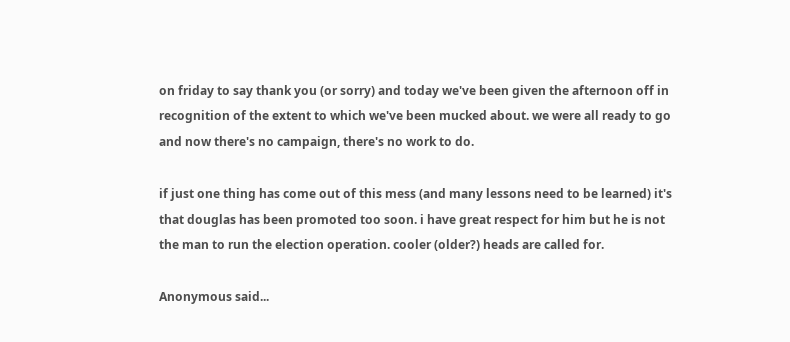on friday to say thank you (or sorry) and today we've been given the afternoon off in recognition of the extent to which we've been mucked about. we were all ready to go and now there's no campaign, there's no work to do.

if just one thing has come out of this mess (and many lessons need to be learned) it's that douglas has been promoted too soon. i have great respect for him but he is not the man to run the election operation. cooler (older?) heads are called for.

Anonymous said...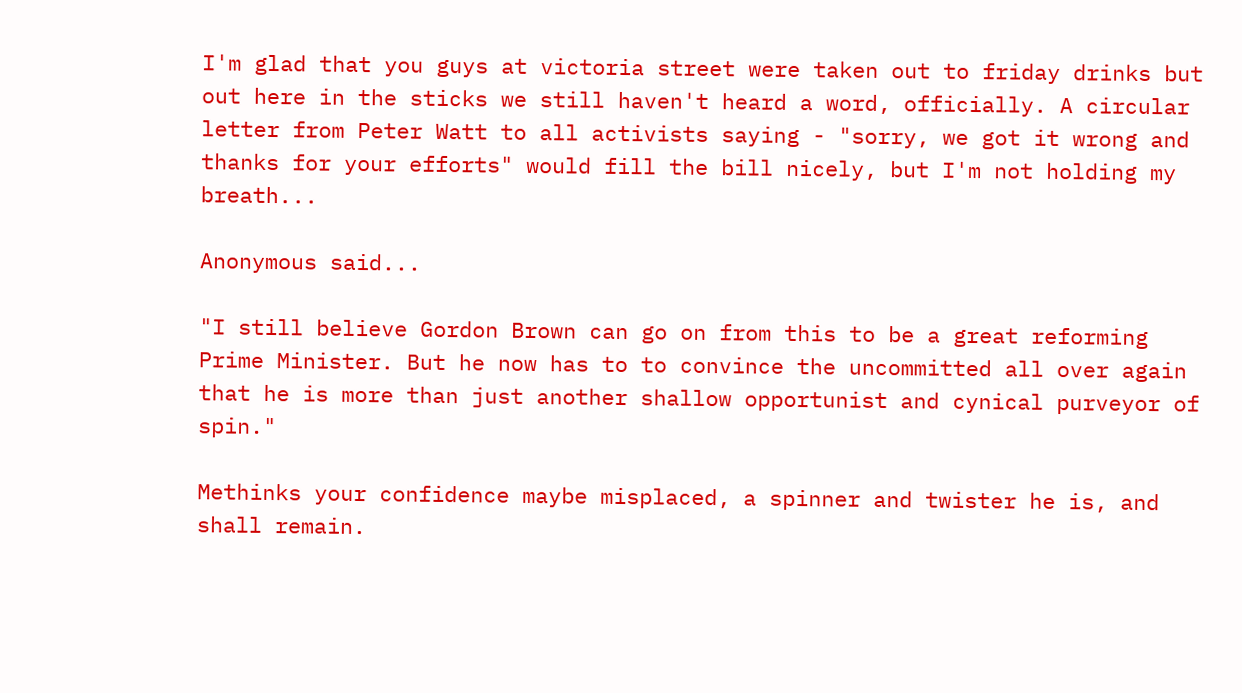I'm glad that you guys at victoria street were taken out to friday drinks but out here in the sticks we still haven't heard a word, officially. A circular letter from Peter Watt to all activists saying - "sorry, we got it wrong and thanks for your efforts" would fill the bill nicely, but I'm not holding my breath...

Anonymous said...

"I still believe Gordon Brown can go on from this to be a great reforming Prime Minister. But he now has to to convince the uncommitted all over again that he is more than just another shallow opportunist and cynical purveyor of spin."

Methinks your confidence maybe misplaced, a spinner and twister he is, and shall remain.